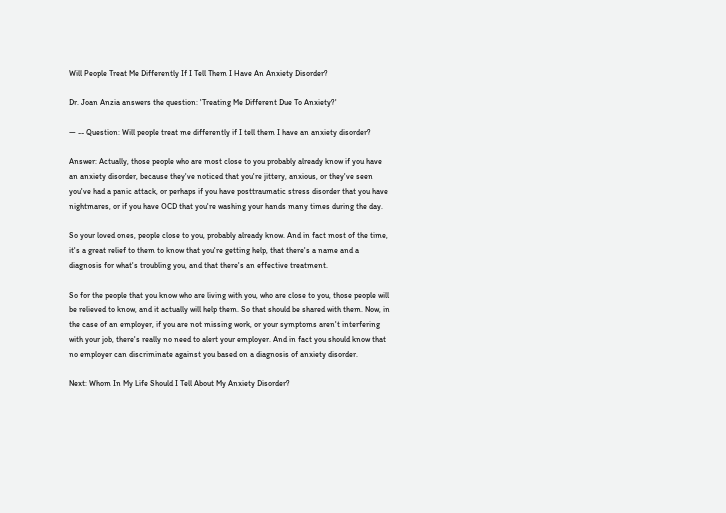Will People Treat Me Differently If I Tell Them I Have An Anxiety Disorder?

Dr. Joan Anzia answers the question: 'Treating Me Different Due To Anxiety?'

— -- Question: Will people treat me differently if I tell them I have an anxiety disorder?

Answer: Actually, those people who are most close to you probably already know if you have an anxiety disorder, because they've noticed that you're jittery, anxious, or they've seen you've had a panic attack, or perhaps if you have posttraumatic stress disorder that you have nightmares, or if you have OCD that you're washing your hands many times during the day.

So your loved ones, people close to you, probably already know. And in fact most of the time, it's a great relief to them to know that you're getting help, that there's a name and a diagnosis for what's troubling you, and that there's an effective treatment.

So for the people that you know who are living with you, who are close to you, those people will be relieved to know, and it actually will help them. So that should be shared with them. Now, in the case of an employer, if you are not missing work, or your symptoms aren't interfering with your job, there's really no need to alert your employer. And in fact you should know that no employer can discriminate against you based on a diagnosis of anxiety disorder.

Next: Whom In My Life Should I Tell About My Anxiety Disorder?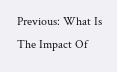Previous: What Is The Impact Of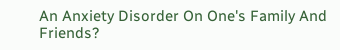An Anxiety Disorder On One's Family And Friends?